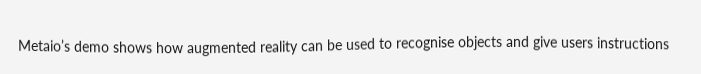Metaio’s demo shows how augmented reality can be used to recognise objects and give users instructions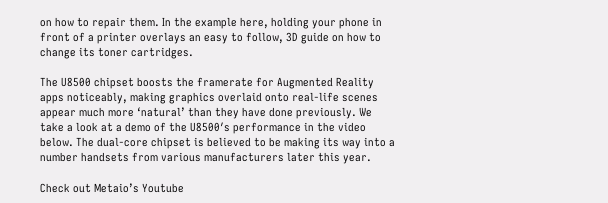on how to repair them. In the example here, holding your phone in front of a printer overlays an easy to follow, 3D guide on how to change its toner cartridges.

The U8500 chipset boosts the framerate for Augmented Reality apps noticeably, making graphics overlaid onto real-life scenes appear much more ‘natural’ than they have done previously. We take a look at a demo of the U8500′s performance in the video below. The dual-core chipset is believed to be making its way into a number handsets from various manufacturers later this year.

Check out Metaio’s Youtube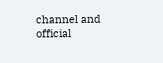channel and official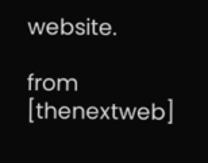website.

from [thenextweb]